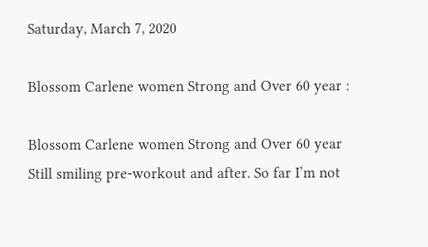Saturday, March 7, 2020

Blossom Carlene women Strong and Over 60 year :

Blossom Carlene women Strong and Over 60 year
Still smiling pre-workout and after. So far I’m not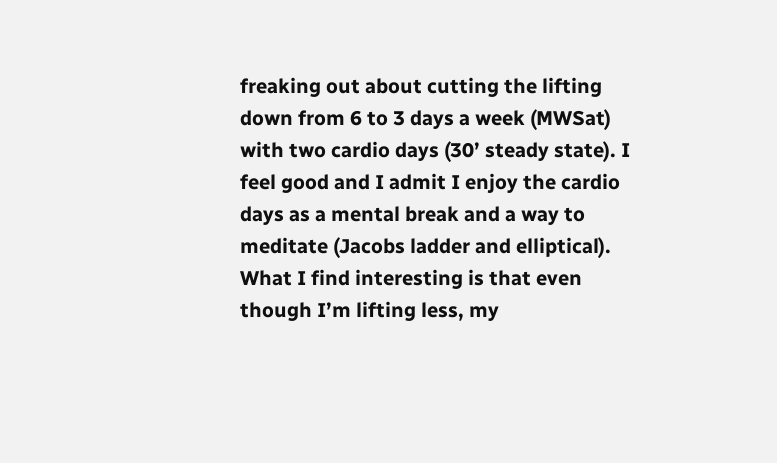freaking out about cutting the lifting down from 6 to 3 days a week (MWSat) with two cardio days (30’ steady state). I feel good and I admit I enjoy the cardio days as a mental break and a way to meditate (Jacobs ladder and elliptical). What I find interesting is that even though I’m lifting less, my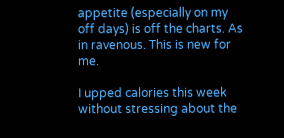appetite (especially on my off days) is off the charts. As in ravenous. This is new for me.

I upped calories this week without stressing about the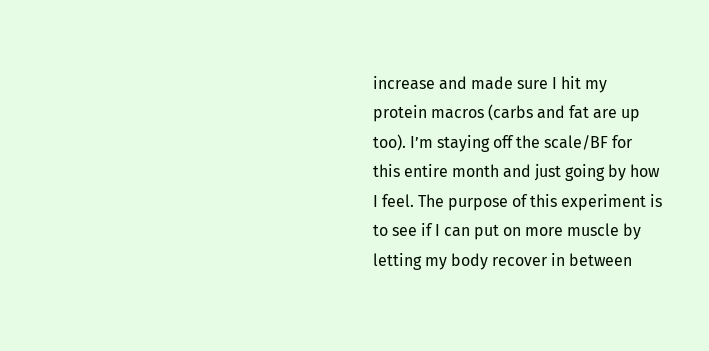increase and made sure I hit my protein macros (carbs and fat are up too). I’m staying off the scale/BF for this entire month and just going by how I feel. The purpose of this experiment is to see if I can put on more muscle by letting my body recover in between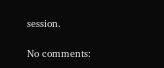session.

No comments: